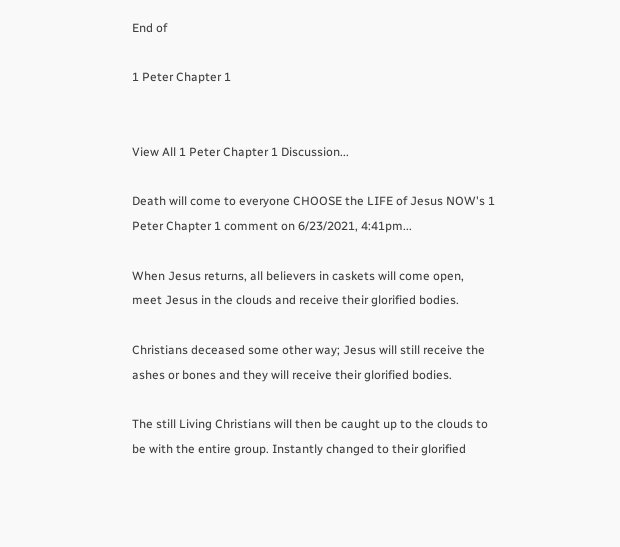End of

1 Peter Chapter 1


View All 1 Peter Chapter 1 Discussion...

Death will come to everyone CHOOSE the LIFE of Jesus NOW's 1 Peter Chapter 1 comment on 6/23/2021, 4:41pm...

When Jesus returns, all believers in caskets will come open, meet Jesus in the clouds and receive their glorified bodies.

Christians deceased some other way; Jesus will still receive the ashes or bones and they will receive their glorified bodies.

The still Living Christians will then be caught up to the clouds to be with the entire group. Instantly changed to their glorified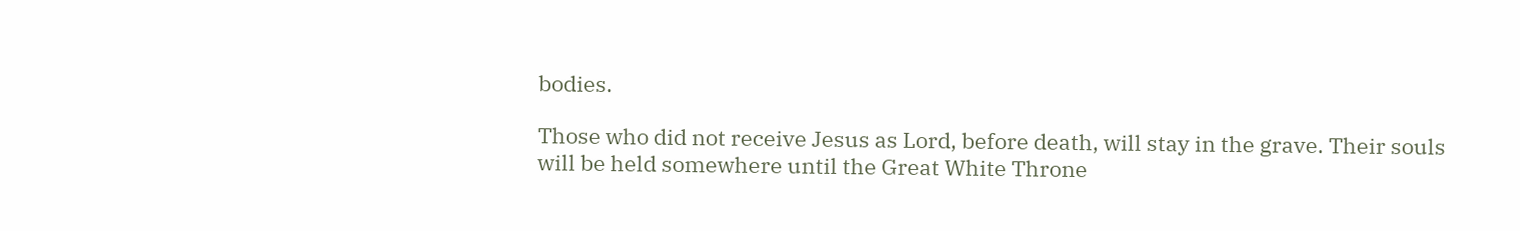bodies.

Those who did not receive Jesus as Lord, before death, will stay in the grave. Their souls will be held somewhere until the Great White Throne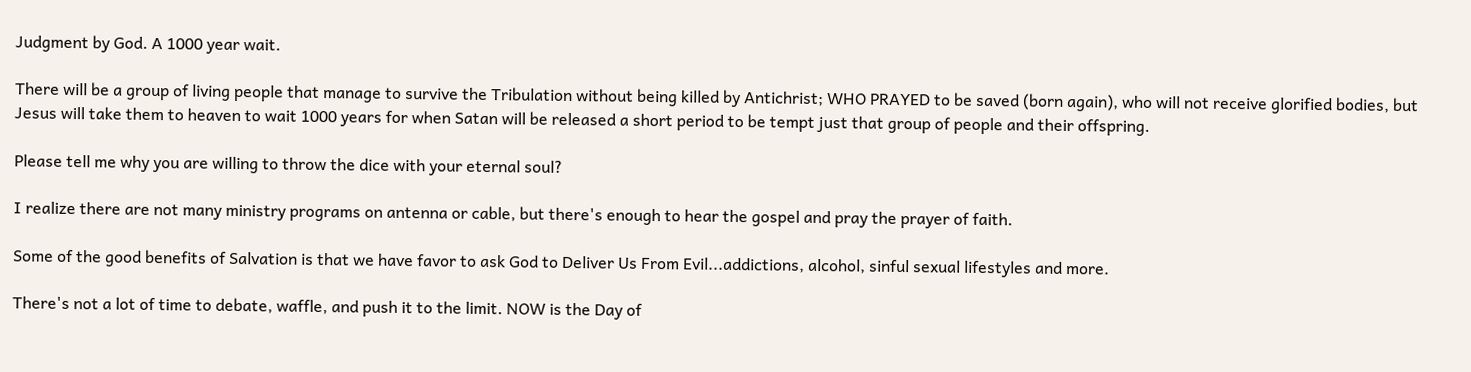Judgment by God. A 1000 year wait.

There will be a group of living people that manage to survive the Tribulation without being killed by Antichrist; WHO PRAYED to be saved (born again), who will not receive glorified bodies, but Jesus will take them to heaven to wait 1000 years for when Satan will be released a short period to be tempt just that group of people and their offspring.

Please tell me why you are willing to throw the dice with your eternal soul?

I realize there are not many ministry programs on antenna or cable, but there's enough to hear the gospel and pray the prayer of faith.

Some of the good benefits of Salvation is that we have favor to ask God to Deliver Us From Evil...addictions, alcohol, sinful sexual lifestyles and more.

There's not a lot of time to debate, waffle, and push it to the limit. NOW is the Day of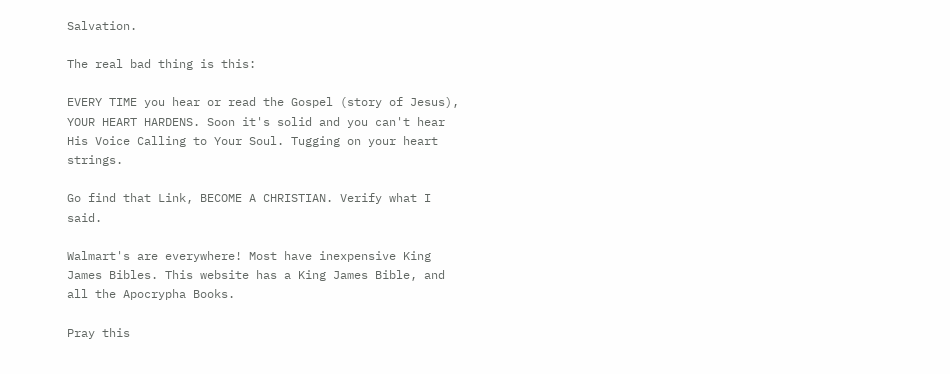Salvation.

The real bad thing is this:

EVERY TIME you hear or read the Gospel (story of Jesus), YOUR HEART HARDENS. Soon it's solid and you can't hear His Voice Calling to Your Soul. Tugging on your heart strings.

Go find that Link, BECOME A CHRISTIAN. Verify what I said.

Walmart's are everywhere! Most have inexpensive King James Bibles. This website has a King James Bible, and all the Apocrypha Books.

Pray this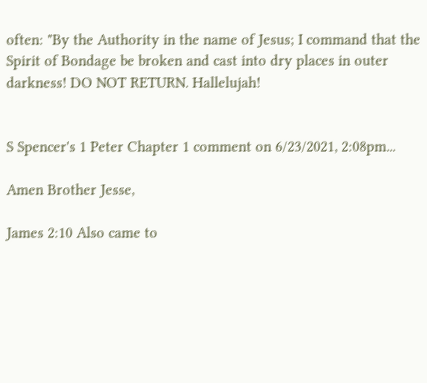often: "By the Authority in the name of Jesus; I command that the Spirit of Bondage be broken and cast into dry places in outer darkness! DO NOT RETURN. Hallelujah!


S Spencer's 1 Peter Chapter 1 comment on 6/23/2021, 2:08pm...

Amen Brother Jesse,

James 2:10 Also came to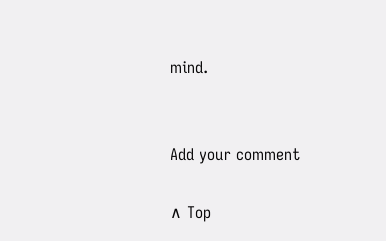mind.


Add your comment

∧ Top